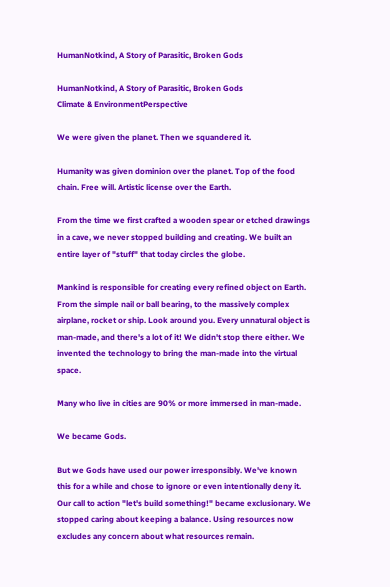HumanNotkind, A Story of Parasitic, Broken Gods

HumanNotkind, A Story of Parasitic, Broken Gods
Climate & EnvironmentPerspective

We were given the planet. Then we squandered it.

Humanity was given dominion over the planet. Top of the food chain. Free will. Artistic license over the Earth.

From the time we first crafted a wooden spear or etched drawings in a cave, we never stopped building and creating. We built an entire layer of "stuff" that today circles the globe.

Mankind is responsible for creating every refined object on Earth. From the simple nail or ball bearing, to the massively complex airplane, rocket or ship. Look around you. Every unnatural object is man-made, and there's a lot of it! We didn't stop there either. We invented the technology to bring the man-made into the virtual space.

Many who live in cities are 90% or more immersed in man-made.

We became Gods.

But we Gods have used our power irresponsibly. We've known this for a while and chose to ignore or even intentionally deny it. Our call to action "let's build something!" became exclusionary. We stopped caring about keeping a balance. Using resources now excludes any concern about what resources remain.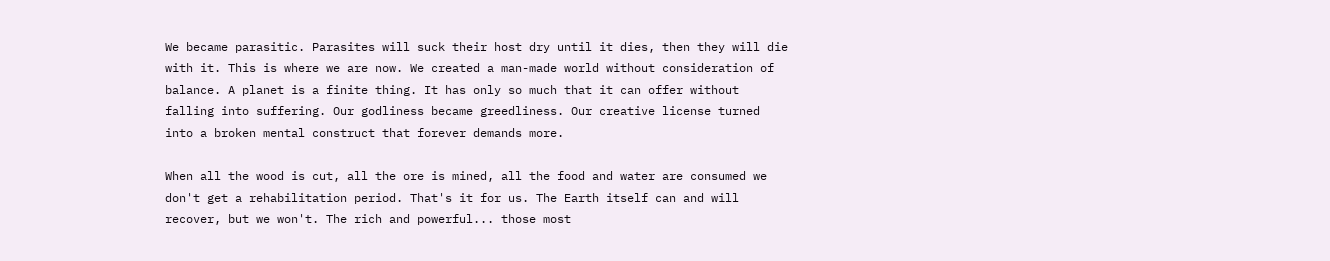We became parasitic. Parasites will suck their host dry until it dies, then they will die with it. This is where we are now. We created a man-made world without consideration of balance. A planet is a finite thing. It has only so much that it can offer without falling into suffering. Our godliness became greedliness. Our creative license turned into a broken mental construct that forever demands more.

When all the wood is cut, all the ore is mined, all the food and water are consumed we don't get a rehabilitation period. That's it for us. The Earth itself can and will recover, but we won't. The rich and powerful... those most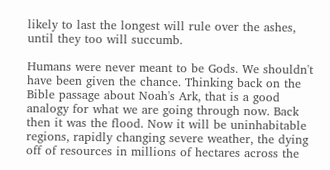likely to last the longest will rule over the ashes, until they too will succumb.

Humans were never meant to be Gods. We shouldn't have been given the chance. Thinking back on the Bible passage about Noah's Ark, that is a good analogy for what we are going through now. Back then it was the flood. Now it will be uninhabitable regions, rapidly changing severe weather, the dying off of resources in millions of hectares across the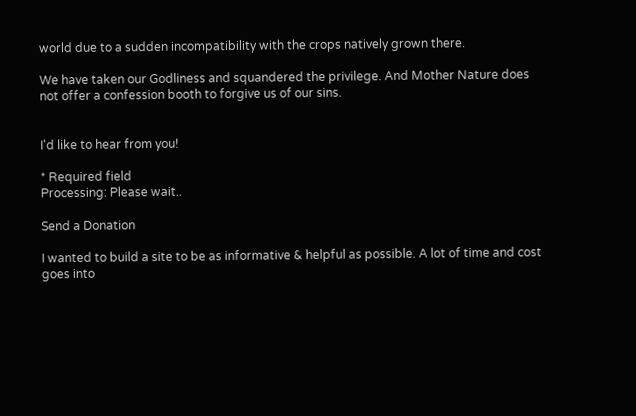world due to a sudden incompatibility with the crops natively grown there.

We have taken our Godliness and squandered the privilege. And Mother Nature does not offer a confession booth to forgive us of our sins.


I'd like to hear from you!

* Required field
Processing: Please wait..

Send a Donation

I wanted to build a site to be as informative & helpful as possible. A lot of time and cost goes into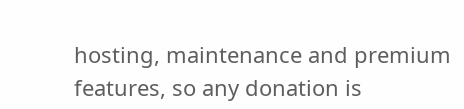hosting, maintenance and premium features, so any donation is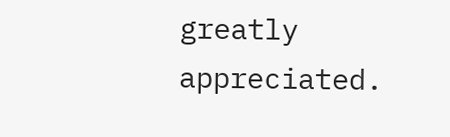greatly appreciated.